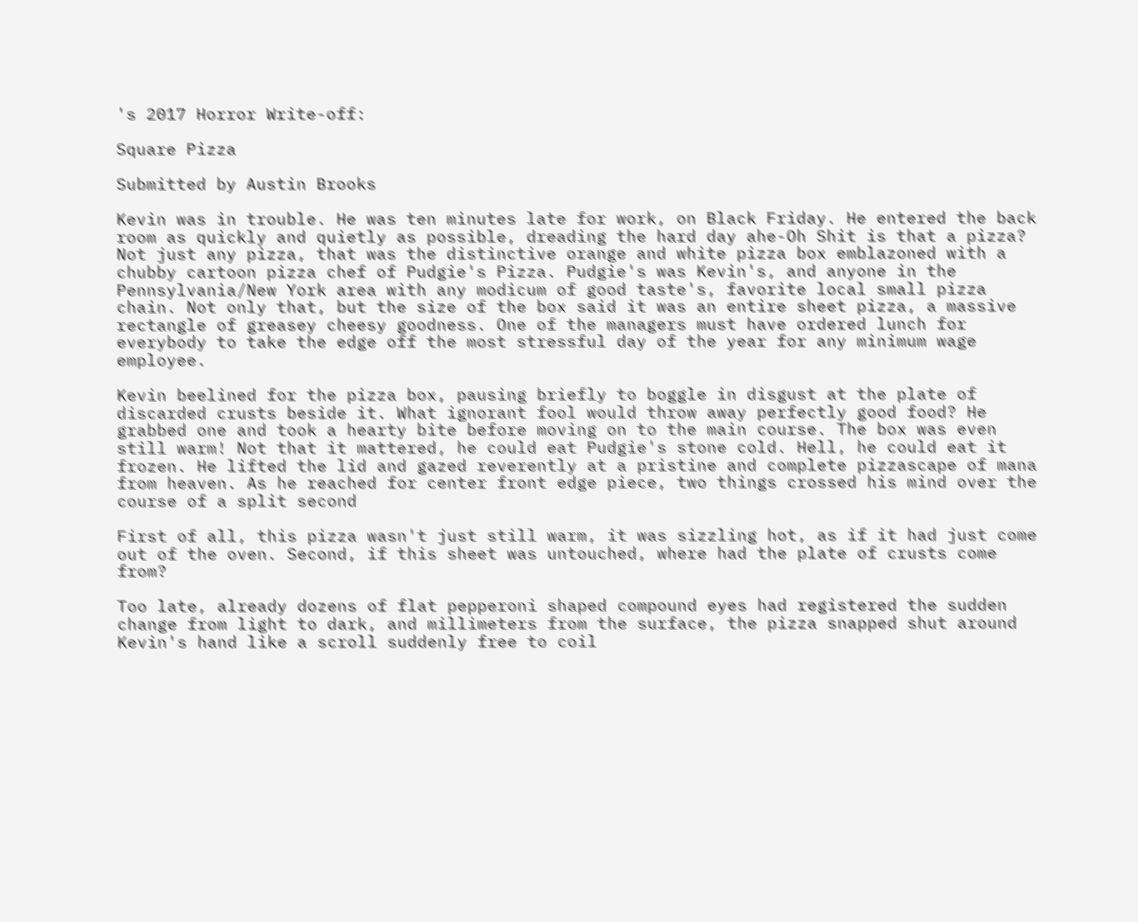's 2017 Horror Write-off:

Square Pizza

Submitted by Austin Brooks

Kevin was in trouble. He was ten minutes late for work, on Black Friday. He entered the back room as quickly and quietly as possible, dreading the hard day ahe-Oh Shit is that a pizza? Not just any pizza, that was the distinctive orange and white pizza box emblazoned with a chubby cartoon pizza chef of Pudgie's Pizza. Pudgie's was Kevin's, and anyone in the Pennsylvania/New York area with any modicum of good taste's, favorite local small pizza chain. Not only that, but the size of the box said it was an entire sheet pizza, a massive rectangle of greasey cheesy goodness. One of the managers must have ordered lunch for everybody to take the edge off the most stressful day of the year for any minimum wage employee.

Kevin beelined for the pizza box, pausing briefly to boggle in disgust at the plate of discarded crusts beside it. What ignorant fool would throw away perfectly good food? He grabbed one and took a hearty bite before moving on to the main course. The box was even still warm! Not that it mattered, he could eat Pudgie's stone cold. Hell, he could eat it frozen. He lifted the lid and gazed reverently at a pristine and complete pizzascape of mana from heaven. As he reached for center front edge piece, two things crossed his mind over the course of a split second

First of all, this pizza wasn't just still warm, it was sizzling hot, as if it had just come out of the oven. Second, if this sheet was untouched, where had the plate of crusts come from?

Too late, already dozens of flat pepperoni shaped compound eyes had registered the sudden change from light to dark, and millimeters from the surface, the pizza snapped shut around Kevin's hand like a scroll suddenly free to coil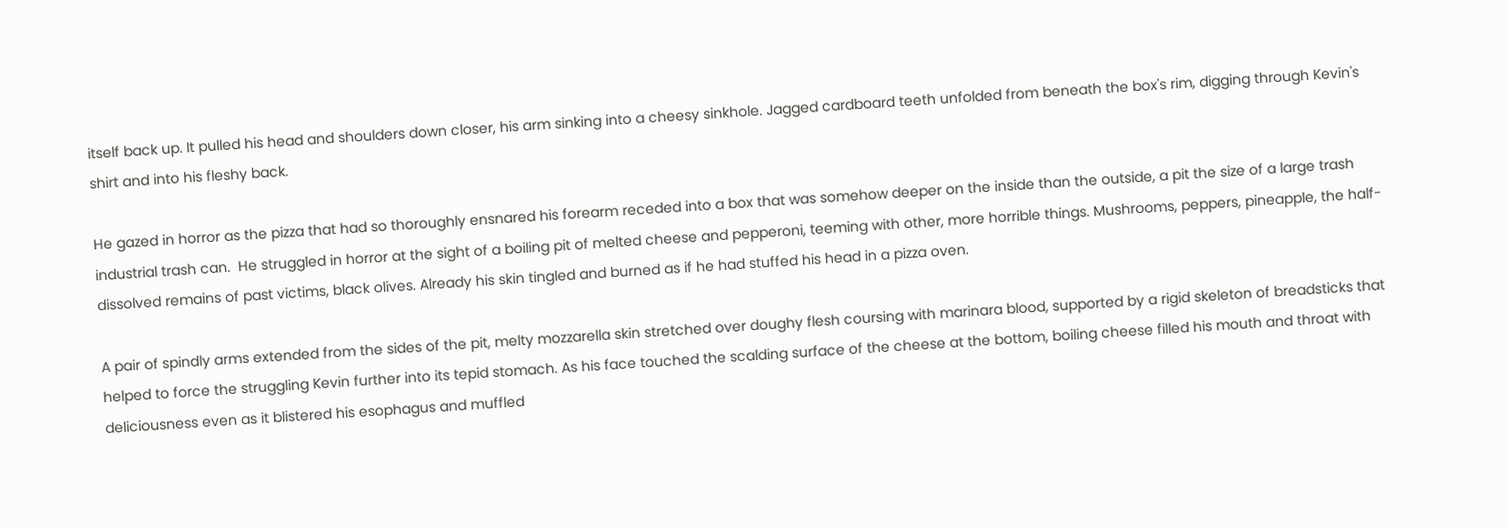itself back up. It pulled his head and shoulders down closer, his arm sinking into a cheesy sinkhole. Jagged cardboard teeth unfolded from beneath the box's rim, digging through Kevin's shirt and into his fleshy back.

He gazed in horror as the pizza that had so thoroughly ensnared his forearm receded into a box that was somehow deeper on the inside than the outside, a pit the size of a large trash industrial trash can.  He struggled in horror at the sight of a boiling pit of melted cheese and pepperoni, teeming with other, more horrible things. Mushrooms, peppers, pineapple, the half-dissolved remains of past victims, black olives. Already his skin tingled and burned as if he had stuffed his head in a pizza oven.

A pair of spindly arms extended from the sides of the pit, melty mozzarella skin stretched over doughy flesh coursing with marinara blood, supported by a rigid skeleton of breadsticks that helped to force the struggling Kevin further into its tepid stomach. As his face touched the scalding surface of the cheese at the bottom, boiling cheese filled his mouth and throat with deliciousness even as it blistered his esophagus and muffled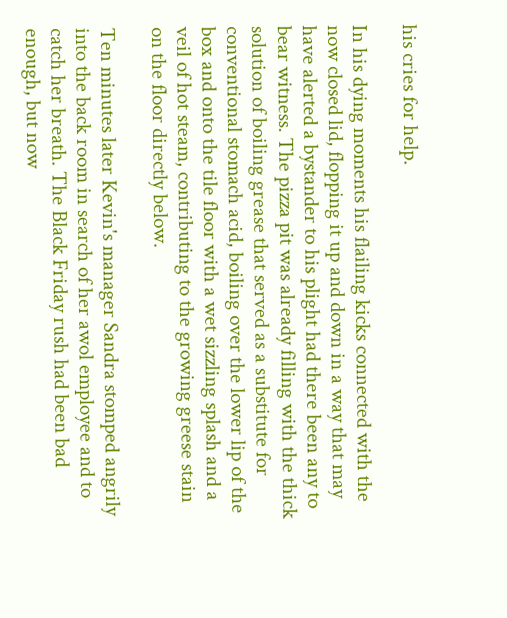his cries for help.

In his dying moments his flailing kicks connected with the now closed lid, flopping it up and down in a way that may have alerted a bystander to his plight had there been any to bear witness. The pizza pit was already filling with the thick solution of boiling grease that served as a substitute for conventional stomach acid, boiling over the lower lip of the box and onto the tile floor with a wet sizzling splash and a veil of hot steam, contributing to the growing greese stain on the floor directly below.

Ten minutes later Kevin's manager Sandra stomped angrily into the back room in search of her awol employee and to catch her breath. The Black Friday rush had been bad enough, but now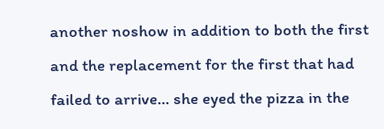another noshow in addition to both the first and the replacement for the first that had failed to arrive... she eyed the pizza in the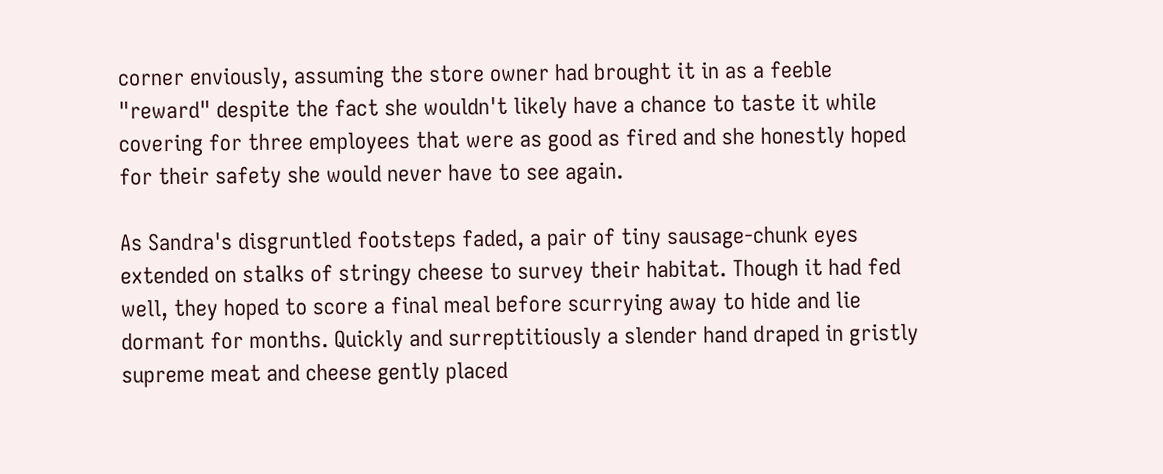corner enviously, assuming the store owner had brought it in as a feeble "reward" despite the fact she wouldn't likely have a chance to taste it while covering for three employees that were as good as fired and she honestly hoped for their safety she would never have to see again.

As Sandra's disgruntled footsteps faded, a pair of tiny sausage-chunk eyes extended on stalks of stringy cheese to survey their habitat. Though it had fed well, they hoped to score a final meal before scurrying away to hide and lie dormant for months. Quickly and surreptitiously a slender hand draped in gristly supreme meat and cheese gently placed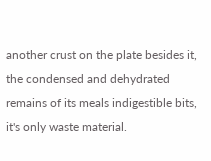another crust on the plate besides it, the condensed and dehydrated remains of its meals indigestible bits, it's only waste material.